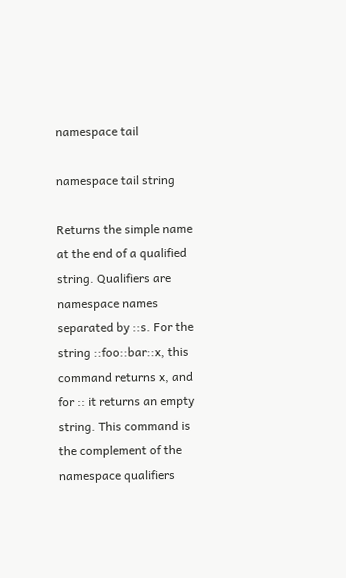namespace tail

namespace tail string

Returns the simple name at the end of a qualified string. Qualifiers are namespace names separated by ::s. For the string ::foo::bar::x, this command returns x, and for :: it returns an empty string. This command is the complement of the namespace qualifiers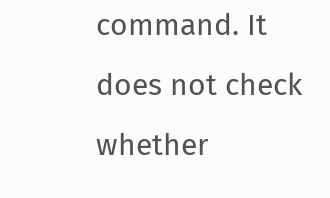command. It does not check whether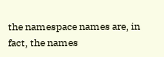the namespace names are, in fact, the names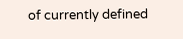of currently defined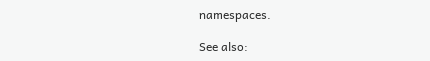namespaces.

See also: